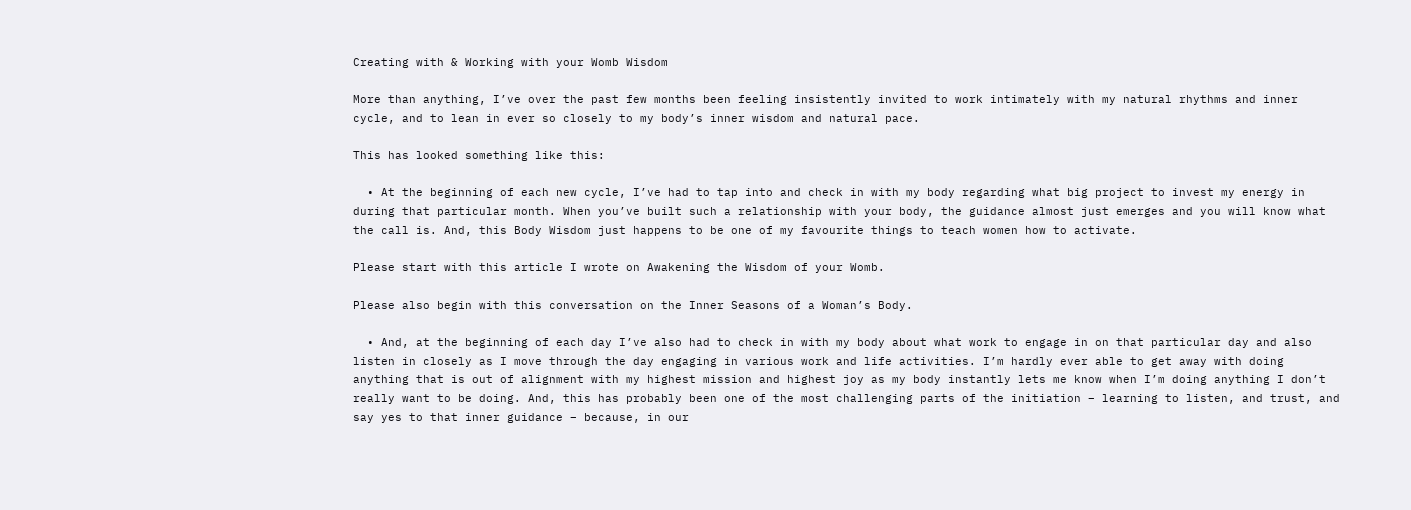Creating with & Working with your Womb Wisdom

More than anything, I’ve over the past few months been feeling insistently invited to work intimately with my natural rhythms and inner cycle, and to lean in ever so closely to my body’s inner wisdom and natural pace.

This has looked something like this:

  • At the beginning of each new cycle, I’ve had to tap into and check in with my body regarding what big project to invest my energy in during that particular month. When you’ve built such a relationship with your body, the guidance almost just emerges and you will know what the call is. And, this Body Wisdom just happens to be one of my favourite things to teach women how to activate.

Please start with this article I wrote on Awakening the Wisdom of your Womb.

Please also begin with this conversation on the Inner Seasons of a Woman’s Body.

  • And, at the beginning of each day I’ve also had to check in with my body about what work to engage in on that particular day and also listen in closely as I move through the day engaging in various work and life activities. I’m hardly ever able to get away with doing anything that is out of alignment with my highest mission and highest joy as my body instantly lets me know when I’m doing anything I don’t really want to be doing. And, this has probably been one of the most challenging parts of the initiation – learning to listen, and trust, and say yes to that inner guidance – because, in our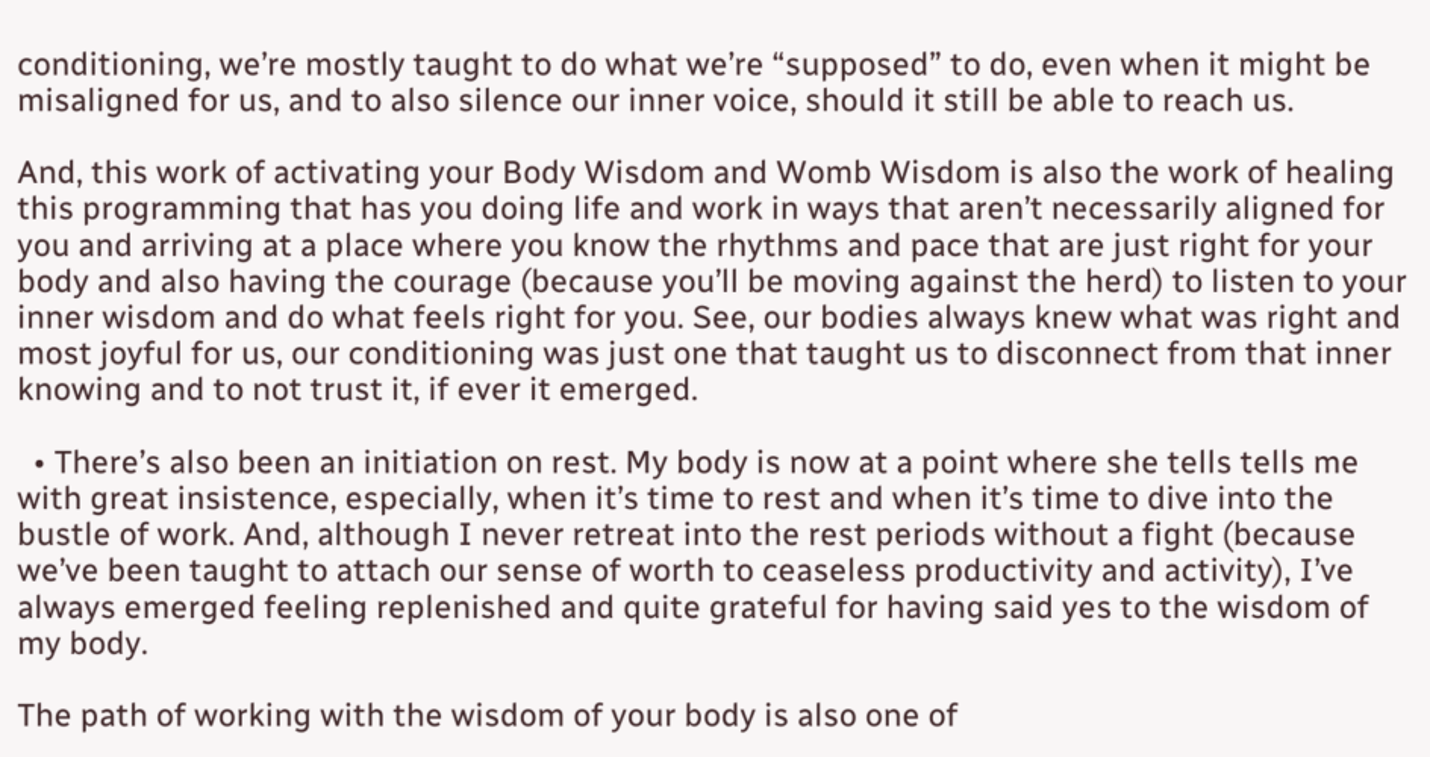conditioning, we’re mostly taught to do what we’re “supposed” to do, even when it might be misaligned for us, and to also silence our inner voice, should it still be able to reach us.

And, this work of activating your Body Wisdom and Womb Wisdom is also the work of healing this programming that has you doing life and work in ways that aren’t necessarily aligned for you and arriving at a place where you know the rhythms and pace that are just right for your body and also having the courage (because you’ll be moving against the herd) to listen to your inner wisdom and do what feels right for you. See, our bodies always knew what was right and most joyful for us, our conditioning was just one that taught us to disconnect from that inner knowing and to not trust it, if ever it emerged.

  • There’s also been an initiation on rest. My body is now at a point where she tells tells me with great insistence, especially, when it’s time to rest and when it’s time to dive into the bustle of work. And, although I never retreat into the rest periods without a fight (because we’ve been taught to attach our sense of worth to ceaseless productivity and activity), I’ve always emerged feeling replenished and quite grateful for having said yes to the wisdom of my body.

The path of working with the wisdom of your body is also one of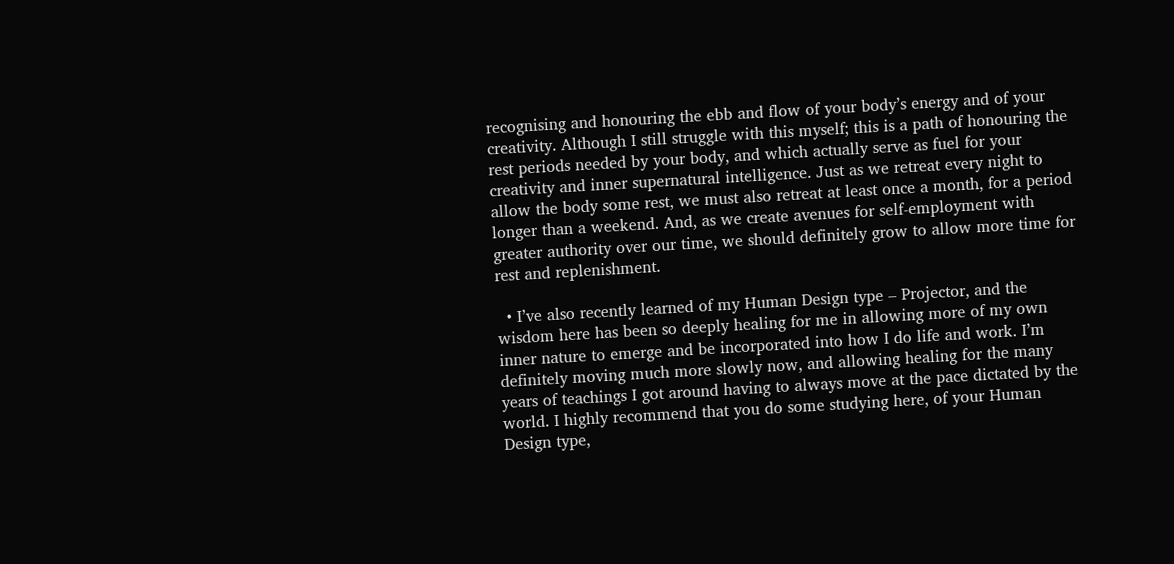recognising and honouring the ebb and flow of your body’s energy and of your creativity. Although I still struggle with this myself; this is a path of honouring the rest periods needed by your body, and which actually serve as fuel for your creativity and inner supernatural intelligence. Just as we retreat every night to allow the body some rest, we must also retreat at least once a month, for a period longer than a weekend. And, as we create avenues for self-employment with greater authority over our time, we should definitely grow to allow more time for rest and replenishment.

  • I’ve also recently learned of my Human Design type – Projector, and the wisdom here has been so deeply healing for me in allowing more of my own inner nature to emerge and be incorporated into how I do life and work. I’m definitely moving much more slowly now, and allowing healing for the many years of teachings I got around having to always move at the pace dictated by the world. I highly recommend that you do some studying here, of your Human Design type,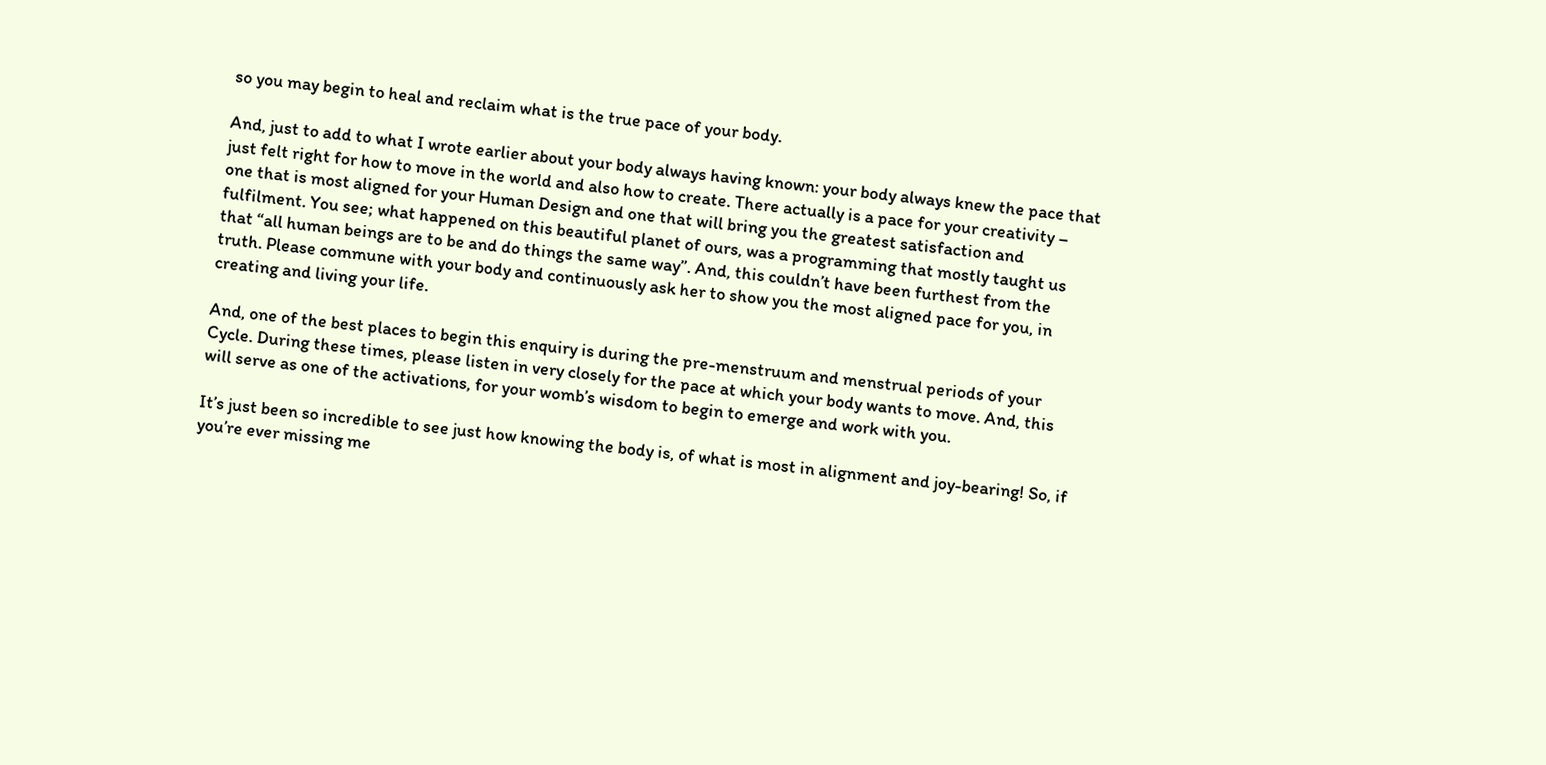so you may begin to heal and reclaim what is the true pace of your body.

And, just to add to what I wrote earlier about your body always having known: your body always knew the pace that just felt right for how to move in the world and also how to create. There actually is a pace for your creativity – one that is most aligned for your Human Design and one that will bring you the greatest satisfaction and fulfilment. You see; what happened on this beautiful planet of ours, was a programming that mostly taught us that “all human beings are to be and do things the same way”. And, this couldn’t have been furthest from the truth. Please commune with your body and continuously ask her to show you the most aligned pace for you, in creating and living your life.

And, one of the best places to begin this enquiry is during the pre-menstruum and menstrual periods of your Cycle. During these times, please listen in very closely for the pace at which your body wants to move. And, this will serve as one of the activations, for your womb’s wisdom to begin to emerge and work with you.

It’s just been so incredible to see just how knowing the body is, of what is most in alignment and joy-bearing! So, if you’re ever missing me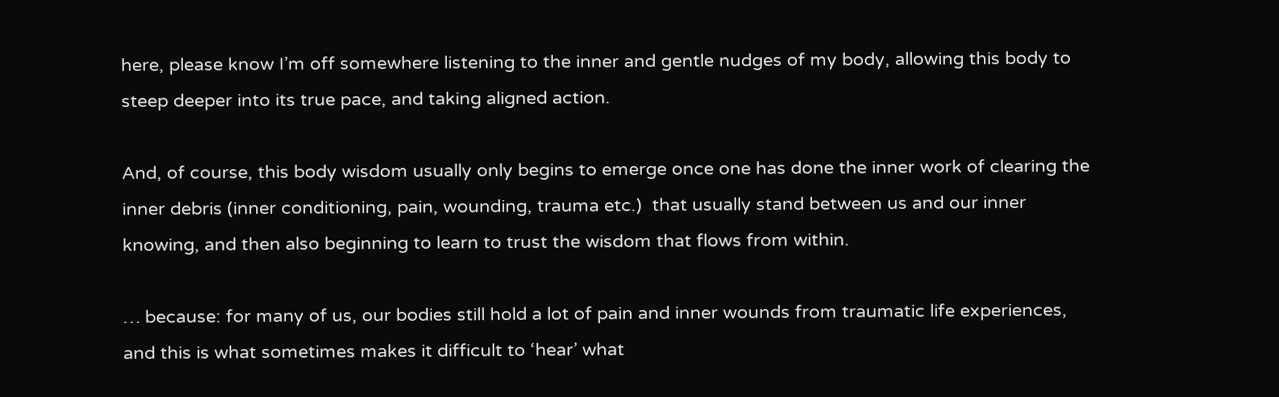here, please know I’m off somewhere listening to the inner and gentle nudges of my body, allowing this body to steep deeper into its true pace, and taking aligned action.

And, of course, this body wisdom usually only begins to emerge once one has done the inner work of clearing the inner debris (inner conditioning, pain, wounding, trauma etc.)  that usually stand between us and our inner knowing, and then also beginning to learn to trust the wisdom that flows from within.

… because: for many of us, our bodies still hold a lot of pain and inner wounds from traumatic life experiences, and this is what sometimes makes it difficult to ‘hear’ what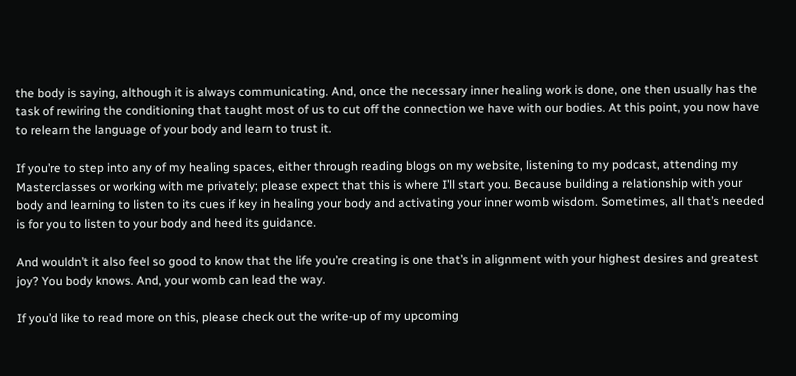the body is saying, although it is always communicating. And, once the necessary inner healing work is done, one then usually has the task of rewiring the conditioning that taught most of us to cut off the connection we have with our bodies. At this point, you now have to relearn the language of your body and learn to trust it.

If you’re to step into any of my healing spaces, either through reading blogs on my website, listening to my podcast, attending my Masterclasses or working with me privately; please expect that this is where I’ll start you. Because building a relationship with your body and learning to listen to its cues if key in healing your body and activating your inner womb wisdom. Sometimes, all that’s needed is for you to listen to your body and heed its guidance.

And wouldn’t it also feel so good to know that the life you’re creating is one that’s in alignment with your highest desires and greatest joy? You body knows. And, your womb can lead the way.

If you’d like to read more on this, please check out the write-up of my upcoming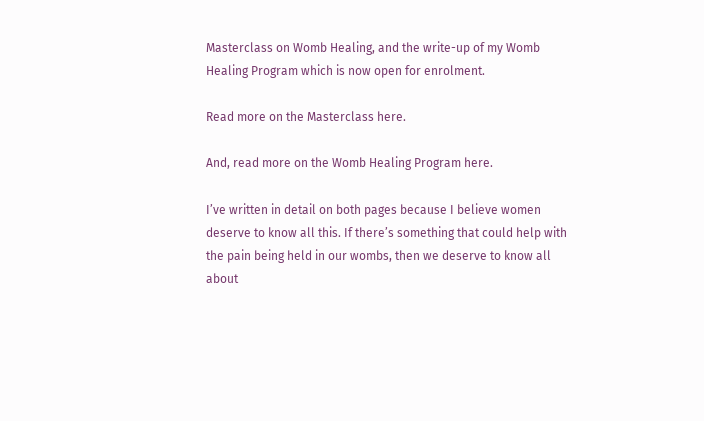Masterclass on Womb Healing, and the write-up of my Womb Healing Program which is now open for enrolment.

Read more on the Masterclass here.

And, read more on the Womb Healing Program here.

I’ve written in detail on both pages because I believe women deserve to know all this. If there’s something that could help with the pain being held in our wombs, then we deserve to know all about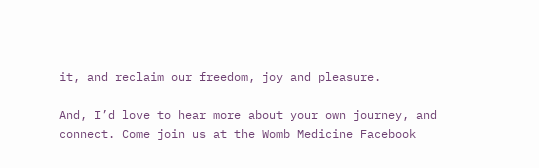it, and reclaim our freedom, joy and pleasure.

And, I’d love to hear more about your own journey, and connect. Come join us at the Womb Medicine Facebook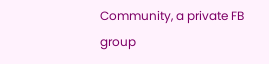Community, a private FB group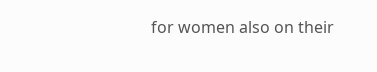for women also on their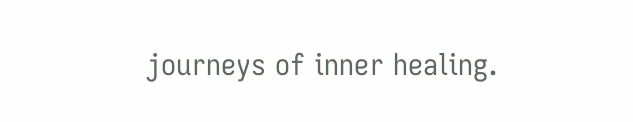journeys of inner healing.